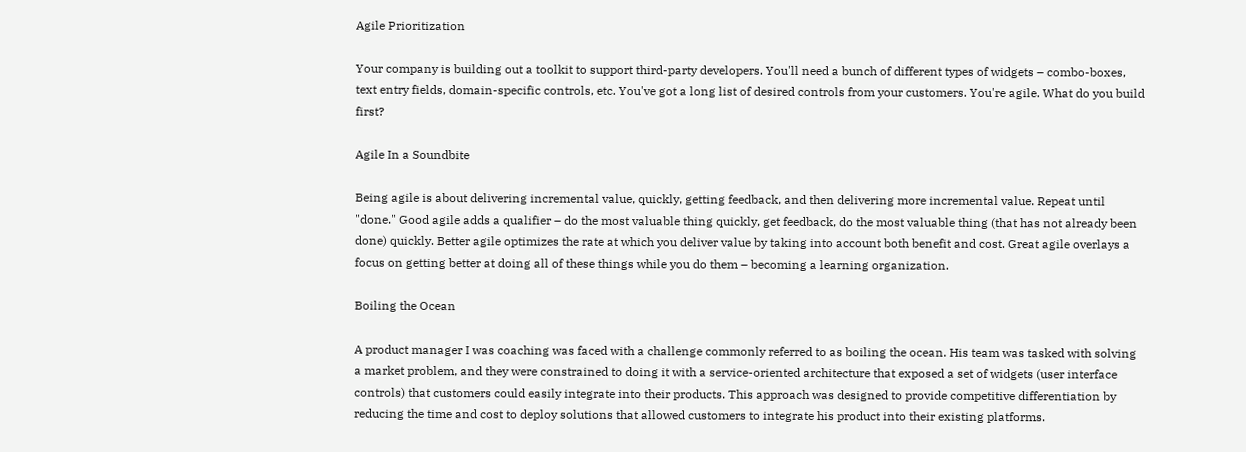Agile Prioritization

Your company is building out a toolkit to support third-party developers. You'll need a bunch of different types of widgets – combo-boxes, text entry fields, domain-specific controls, etc. You've got a long list of desired controls from your customers. You're agile. What do you build first?

Agile In a Soundbite

Being agile is about delivering incremental value, quickly, getting feedback, and then delivering more incremental value. Repeat until "done." Good agile adds a qualifier – do the most valuable thing quickly, get feedback, do the most valuable thing (that has not already been done) quickly. Better agile optimizes the rate at which you deliver value by taking into account both benefit and cost. Great agile overlays a focus on getting better at doing all of these things while you do them – becoming a learning organization.

Boiling the Ocean

A product manager I was coaching was faced with a challenge commonly referred to as boiling the ocean. His team was tasked with solving a market problem, and they were constrained to doing it with a service-oriented architecture that exposed a set of widgets (user interface controls) that customers could easily integrate into their products. This approach was designed to provide competitive differentiation by reducing the time and cost to deploy solutions that allowed customers to integrate his product into their existing platforms.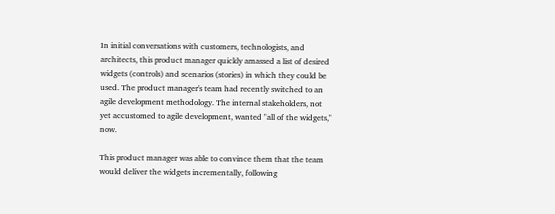In initial conversations with customers, technologists, and architects, this product manager quickly amassed a list of desired widgets (controls) and scenarios (stories) in which they could be used. The product manager's team had recently switched to an agile development methodology. The internal stakeholders, not yet accustomed to agile development, wanted "all of the widgets," now.

This product manager was able to convince them that the team would deliver the widgets incrementally, following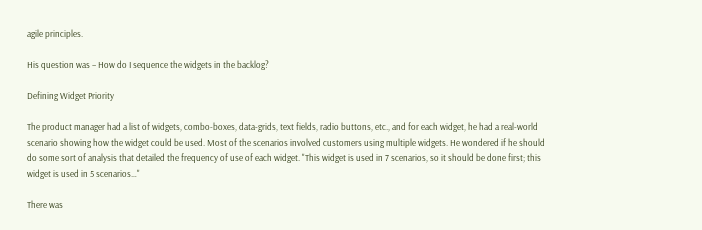agile principles.

His question was – How do I sequence the widgets in the backlog?

Defining Widget Priority

The product manager had a list of widgets, combo-boxes, data-grids, text fields, radio buttons, etc., and for each widget, he had a real-world scenario showing how the widget could be used. Most of the scenarios involved customers using multiple widgets. He wondered if he should do some sort of analysis that detailed the frequency of use of each widget. "This widget is used in 7 scenarios, so it should be done first; this widget is used in 5 scenarios…"

There was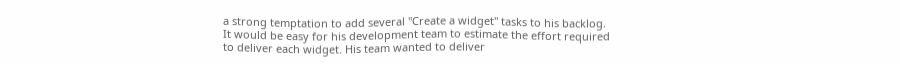a strong temptation to add several "Create a widget" tasks to his backlog. It would be easy for his development team to estimate the effort required to deliver each widget. His team wanted to deliver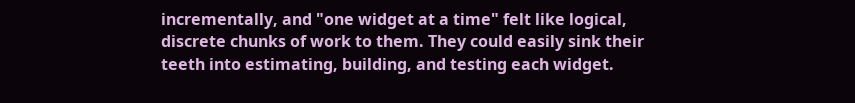incrementally, and "one widget at a time" felt like logical, discrete chunks of work to them. They could easily sink their teeth into estimating, building, and testing each widget.